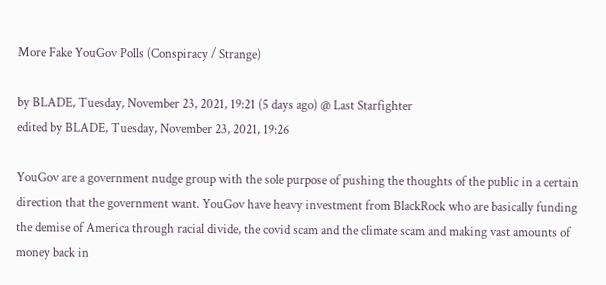More Fake YouGov Polls (Conspiracy / Strange)

by BLADE, Tuesday, November 23, 2021, 19:21 (5 days ago) @ Last Starfighter
edited by BLADE, Tuesday, November 23, 2021, 19:26

YouGov are a government nudge group with the sole purpose of pushing the thoughts of the public in a certain direction that the government want. YouGov have heavy investment from BlackRock who are basically funding the demise of America through racial divide, the covid scam and the climate scam and making vast amounts of money back in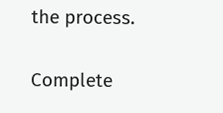the process.


Complete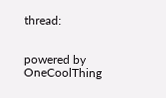thread:


powered by OneCoolThing